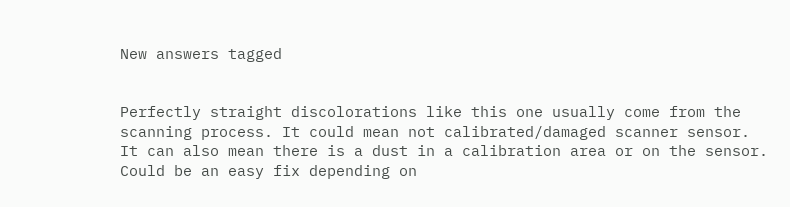New answers tagged


Perfectly straight discolorations like this one usually come from the scanning process. It could mean not calibrated/damaged scanner sensor. It can also mean there is a dust in a calibration area or on the sensor. Could be an easy fix depending on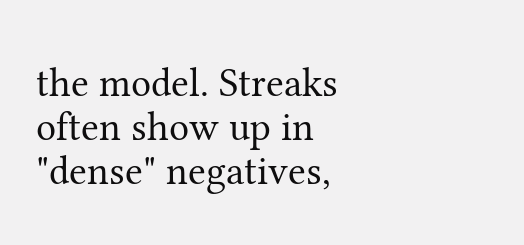the model. Streaks often show up in "dense" negatives,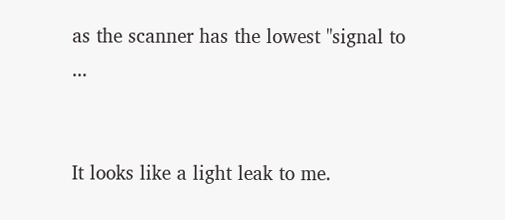as the scanner has the lowest "signal to ...


It looks like a light leak to me.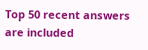Top 50 recent answers are included